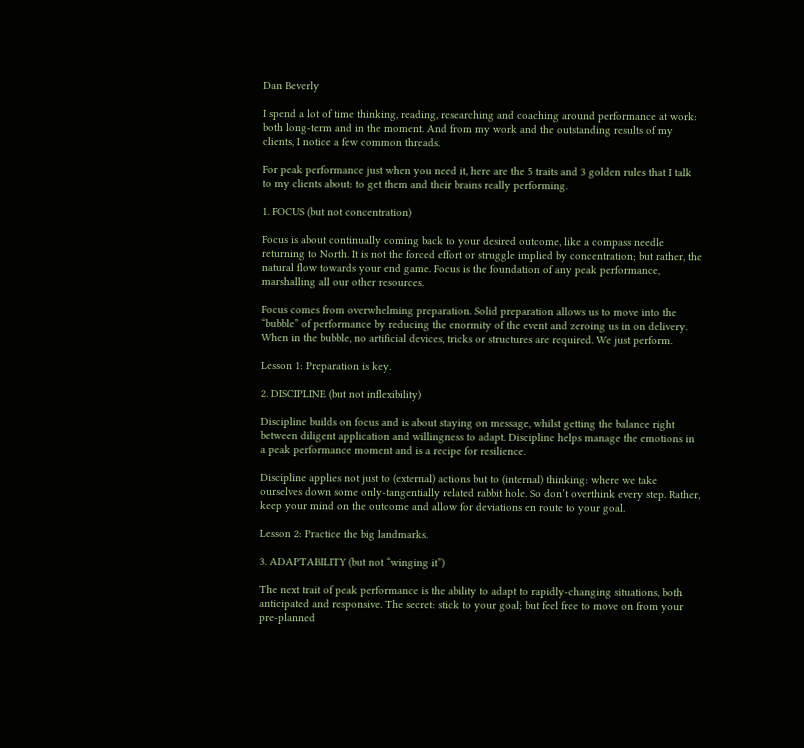Dan Beverly

I spend a lot of time thinking, reading, researching and coaching around performance at work: both long-term and in the moment. And from my work and the outstanding results of my clients, I notice a few common threads.

For peak performance just when you need it, here are the 5 traits and 3 golden rules that I talk to my clients about: to get them and their brains really performing.

1. FOCUS (but not concentration)

Focus is about continually coming back to your desired outcome, like a compass needle returning to North. It is not the forced effort or struggle implied by concentration; but rather, the natural flow towards your end game. Focus is the foundation of any peak performance, marshalling all our other resources.

Focus comes from overwhelming preparation. Solid preparation allows us to move into the “bubble” of performance by reducing the enormity of the event and zeroing us in on delivery. When in the bubble, no artificial devices, tricks or structures are required. We just perform.

Lesson 1: Preparation is key.

2. DISCIPLINE (but not inflexibility)

Discipline builds on focus and is about staying on message, whilst getting the balance right between diligent application and willingness to adapt. Discipline helps manage the emotions in a peak performance moment and is a recipe for resilience.

Discipline applies not just to (external) actions but to (internal) thinking: where we take ourselves down some only-tangentially related rabbit hole. So don’t overthink every step. Rather, keep your mind on the outcome and allow for deviations en route to your goal.

Lesson 2: Practice the big landmarks.

3. ADAPTABILITY (but not “winging it”)

The next trait of peak performance is the ability to adapt to rapidly-changing situations, both anticipated and responsive. The secret: stick to your goal; but feel free to move on from your pre-planned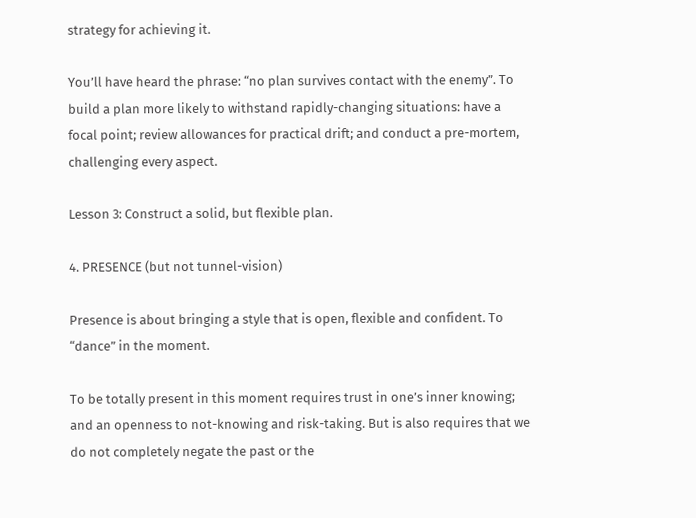strategy for achieving it.

You’ll have heard the phrase: “no plan survives contact with the enemy”. To build a plan more likely to withstand rapidly-changing situations: have a focal point; review allowances for practical drift; and conduct a pre-mortem, challenging every aspect.

Lesson 3: Construct a solid, but flexible plan.

4. PRESENCE (but not tunnel-vision)

Presence is about bringing a style that is open, flexible and confident. To “dance” in the moment.

To be totally present in this moment requires trust in one’s inner knowing; and an openness to not-knowing and risk-taking. But is also requires that we do not completely negate the past or the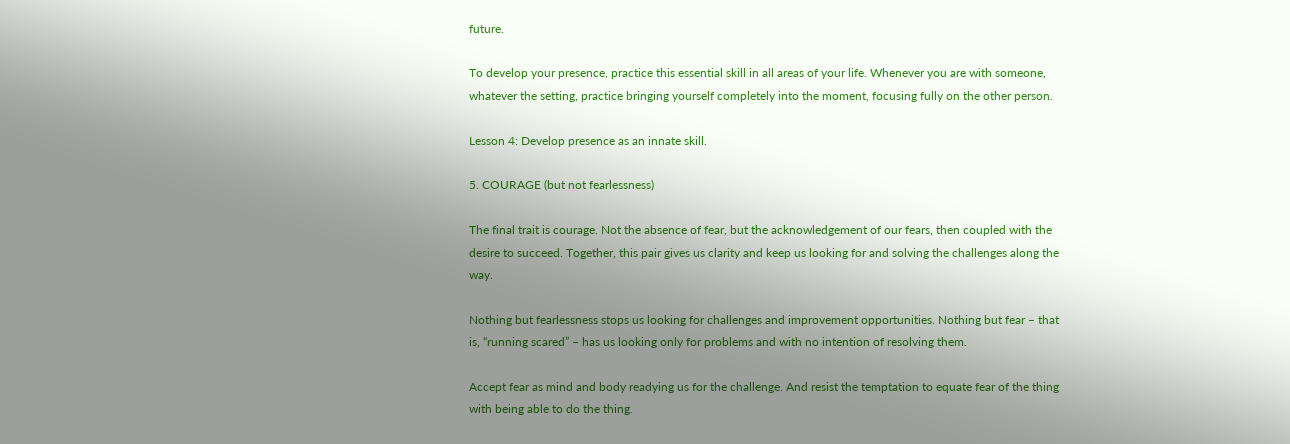future.

To develop your presence, practice this essential skill in all areas of your life. Whenever you are with someone, whatever the setting, practice bringing yourself completely into the moment, focusing fully on the other person.

Lesson 4: Develop presence as an innate skill.

5. COURAGE (but not fearlessness)

The final trait is courage. Not the absence of fear, but the acknowledgement of our fears, then coupled with the desire to succeed. Together, this pair gives us clarity and keep us looking for and solving the challenges along the way.

Nothing but fearlessness stops us looking for challenges and improvement opportunities. Nothing but fear – that is, “running scared” – has us looking only for problems and with no intention of resolving them.

Accept fear as mind and body readying us for the challenge. And resist the temptation to equate fear of the thing with being able to do the thing.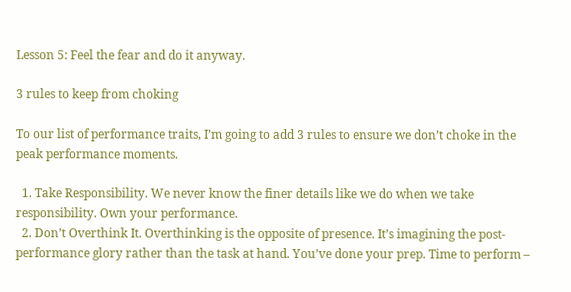Lesson 5: Feel the fear and do it anyway.

3 rules to keep from choking

To our list of performance traits, I’m going to add 3 rules to ensure we don’t choke in the peak performance moments.

  1. Take Responsibility. We never know the finer details like we do when we take responsibility. Own your performance.
  2. Don’t Overthink It. Overthinking is the opposite of presence. It’s imagining the post-performance glory rather than the task at hand. You’ve done your prep. Time to perform –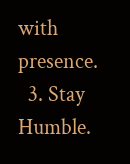with presence.
  3. Stay Humble.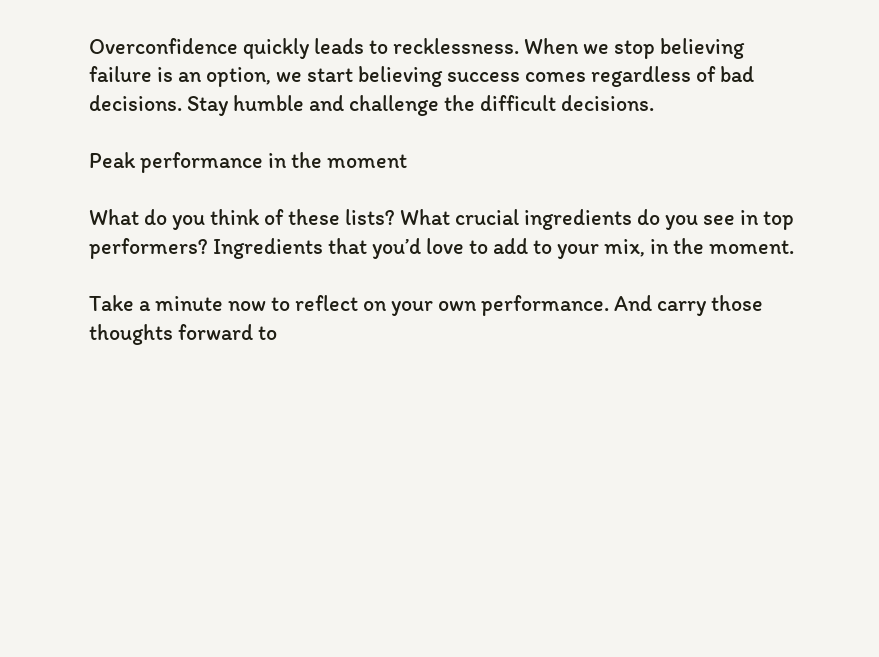Overconfidence quickly leads to recklessness. When we stop believing failure is an option, we start believing success comes regardless of bad decisions. Stay humble and challenge the difficult decisions.

Peak performance in the moment

What do you think of these lists? What crucial ingredients do you see in top performers? Ingredients that you’d love to add to your mix, in the moment.

Take a minute now to reflect on your own performance. And carry those thoughts forward to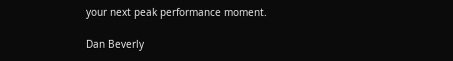your next peak performance moment.

Dan Beverly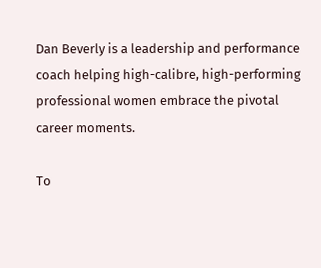Dan Beverly is a leadership and performance coach helping high-calibre, high-performing professional women embrace the pivotal career moments.

To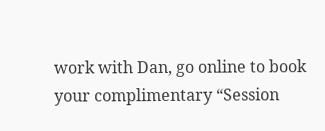work with Dan, go online to book your complimentary “Session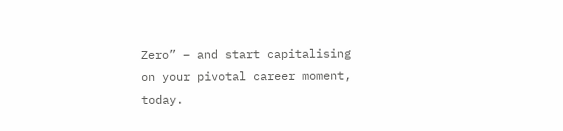Zero” – and start capitalising on your pivotal career moment, today.